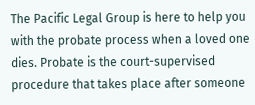The Pacific Legal Group is here to help you with the probate process when a loved one dies. Probate is the court-supervised procedure that takes place after someone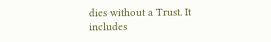dies without a Trust. It includes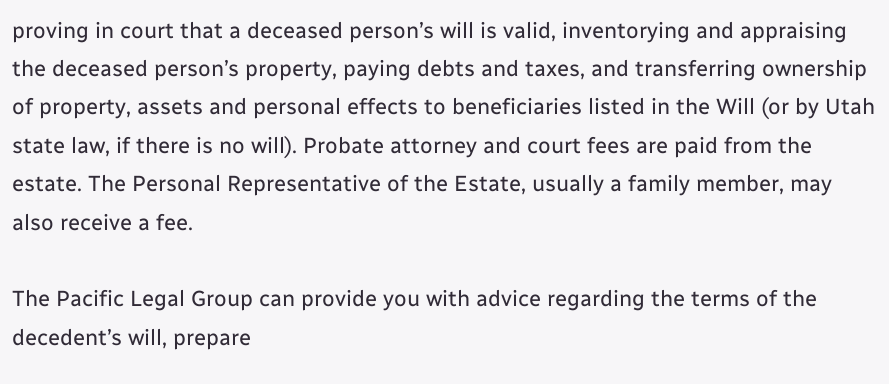proving in court that a deceased person’s will is valid, inventorying and appraising the deceased person’s property, paying debts and taxes, and transferring ownership of property, assets and personal effects to beneficiaries listed in the Will (or by Utah state law, if there is no will). Probate attorney and court fees are paid from the estate. The Personal Representative of the Estate, usually a family member, may also receive a fee.

The Pacific Legal Group can provide you with advice regarding the terms of the decedent’s will, prepare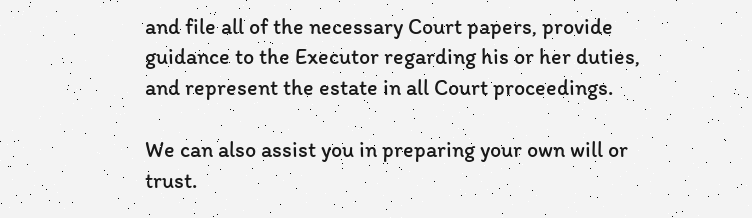and file all of the necessary Court papers, provide guidance to the Executor regarding his or her duties, and represent the estate in all Court proceedings.

We can also assist you in preparing your own will or trust.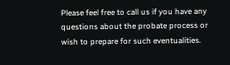Please feel free to call us if you have any questions about the probate process or wish to prepare for such eventualities.